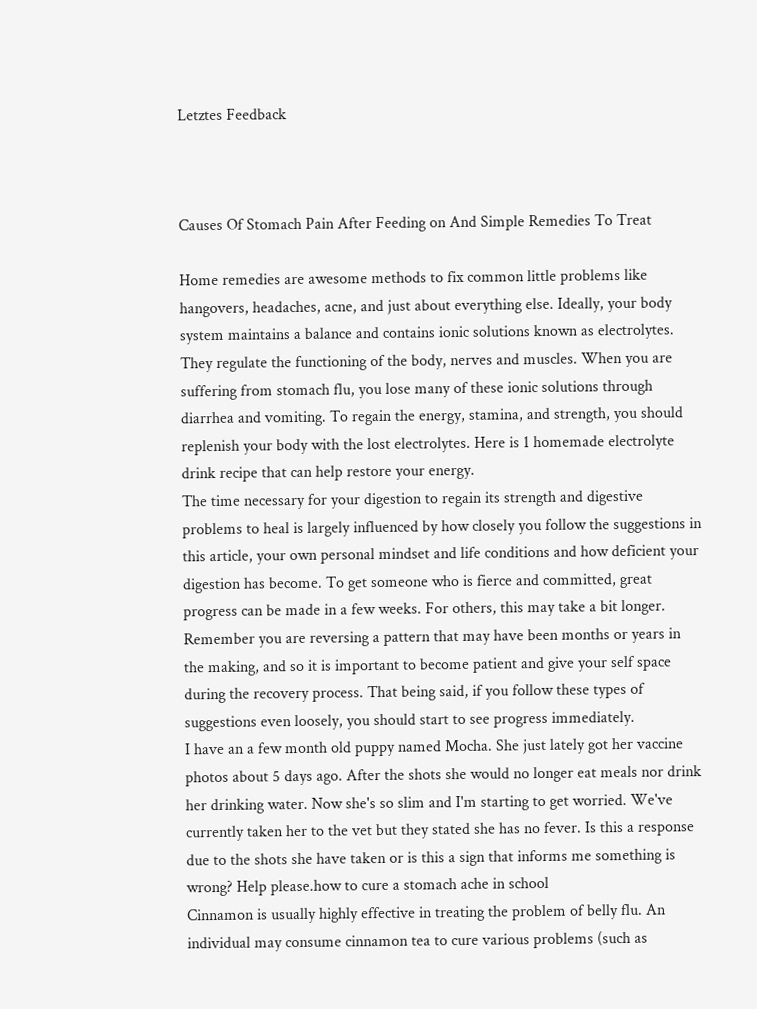Letztes Feedback



Causes Of Stomach Pain After Feeding on And Simple Remedies To Treat

Home remedies are awesome methods to fix common little problems like hangovers, headaches, acne, and just about everything else. Ideally, your body system maintains a balance and contains ionic solutions known as electrolytes. They regulate the functioning of the body, nerves and muscles. When you are suffering from stomach flu, you lose many of these ionic solutions through diarrhea and vomiting. To regain the energy, stamina, and strength, you should replenish your body with the lost electrolytes. Here is 1 homemade electrolyte drink recipe that can help restore your energy.
The time necessary for your digestion to regain its strength and digestive problems to heal is largely influenced by how closely you follow the suggestions in this article, your own personal mindset and life conditions and how deficient your digestion has become. To get someone who is fierce and committed, great progress can be made in a few weeks. For others, this may take a bit longer. Remember you are reversing a pattern that may have been months or years in the making, and so it is important to become patient and give your self space during the recovery process. That being said, if you follow these types of suggestions even loosely, you should start to see progress immediately.
I have an a few month old puppy named Mocha. She just lately got her vaccine photos about 5 days ago. After the shots she would no longer eat meals nor drink her drinking water. Now she's so slim and I'm starting to get worried. We've currently taken her to the vet but they stated she has no fever. Is this a response due to the shots she have taken or is this a sign that informs me something is wrong? Help please.how to cure a stomach ache in school
Cinnamon is usually highly effective in treating the problem of belly flu. An individual may consume cinnamon tea to cure various problems (such as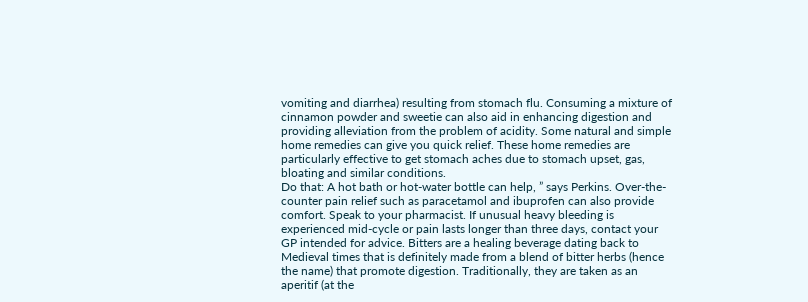vomiting and diarrhea) resulting from stomach flu. Consuming a mixture of cinnamon powder and sweetie can also aid in enhancing digestion and providing alleviation from the problem of acidity. Some natural and simple home remedies can give you quick relief. These home remedies are particularly effective to get stomach aches due to stomach upset, gas, bloating and similar conditions.
Do that: A hot bath or hot-water bottle can help, ” says Perkins. Over-the-counter pain relief such as paracetamol and ibuprofen can also provide comfort. Speak to your pharmacist. If unusual heavy bleeding is experienced mid-cycle or pain lasts longer than three days, contact your GP intended for advice. Bitters are a healing beverage dating back to Medieval times that is definitely made from a blend of bitter herbs (hence the name) that promote digestion. Traditionally, they are taken as an aperitif (at the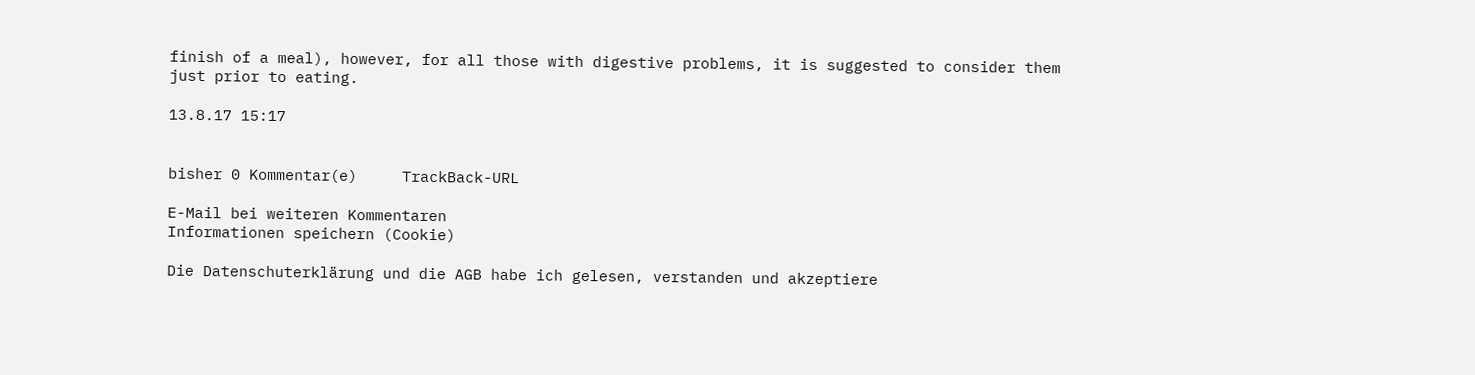finish of a meal), however, for all those with digestive problems, it is suggested to consider them just prior to eating.

13.8.17 15:17


bisher 0 Kommentar(e)     TrackBack-URL

E-Mail bei weiteren Kommentaren
Informationen speichern (Cookie)

Die Datenschuterklärung und die AGB habe ich gelesen, verstanden und akzeptiere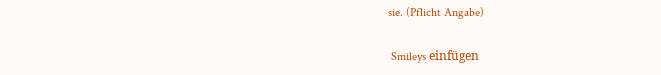sie. (Pflicht Angabe)

 Smileys einfügen